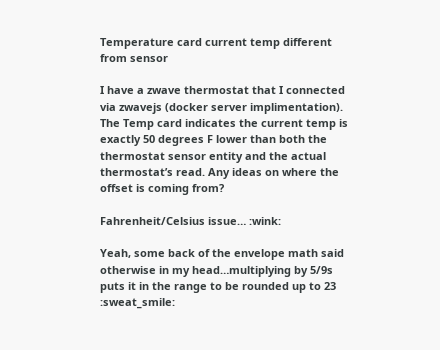Temperature card current temp different from sensor

I have a zwave thermostat that I connected via zwavejs (docker server implimentation). The Temp card indicates the current temp is exactly 50 degrees F lower than both the thermostat sensor entity and the actual thermostat’s read. Any ideas on where the offset is coming from?

Fahrenheit/Celsius issue… :wink:

Yeah, some back of the envelope math said otherwise in my head…multiplying by 5/9s puts it in the range to be rounded up to 23 :sweat_smile: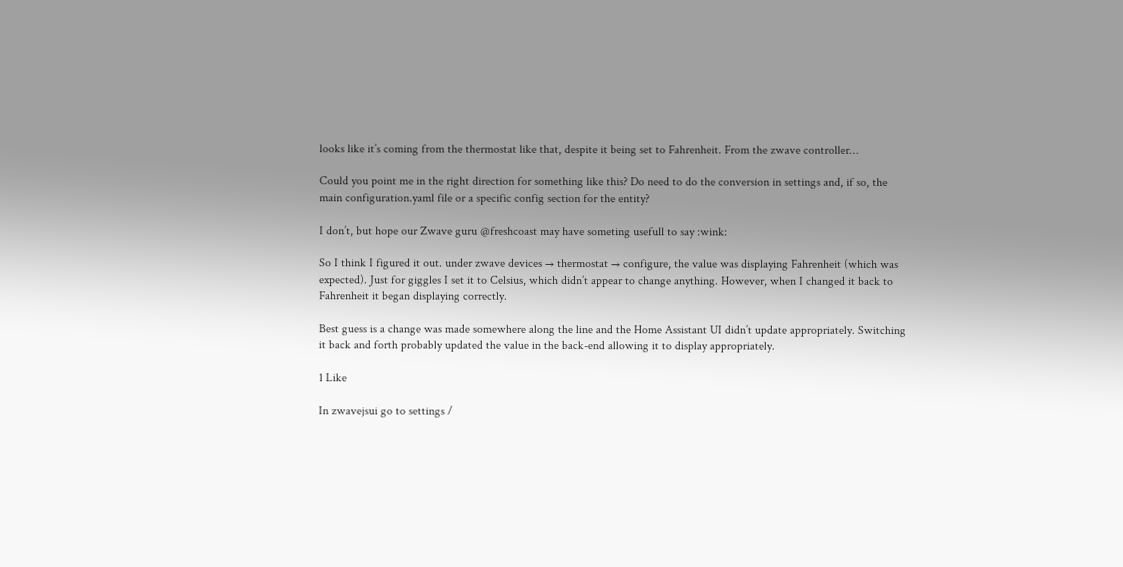looks like it’s coming from the thermostat like that, despite it being set to Fahrenheit. From the zwave controller…

Could you point me in the right direction for something like this? Do need to do the conversion in settings and, if so, the main configuration.yaml file or a specific config section for the entity?

I don’t, but hope our Zwave guru @freshcoast may have someting usefull to say :wink:

So I think I figured it out. under zwave devices → thermostat → configure, the value was displaying Fahrenheit (which was expected). Just for giggles I set it to Celsius, which didn’t appear to change anything. However, when I changed it back to Fahrenheit it began displaying correctly.

Best guess is a change was made somewhere along the line and the Home Assistant UI didn’t update appropriately. Switching it back and forth probably updated the value in the back-end allowing it to display appropriately.

1 Like

In zwavejsui go to settings /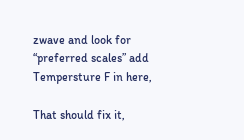zwave and look for “preferred scales” add Tempersture F in here,

That should fix it,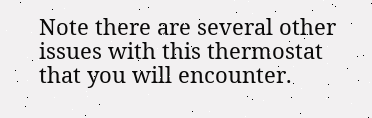Note there are several other issues with this thermostat that you will encounter.